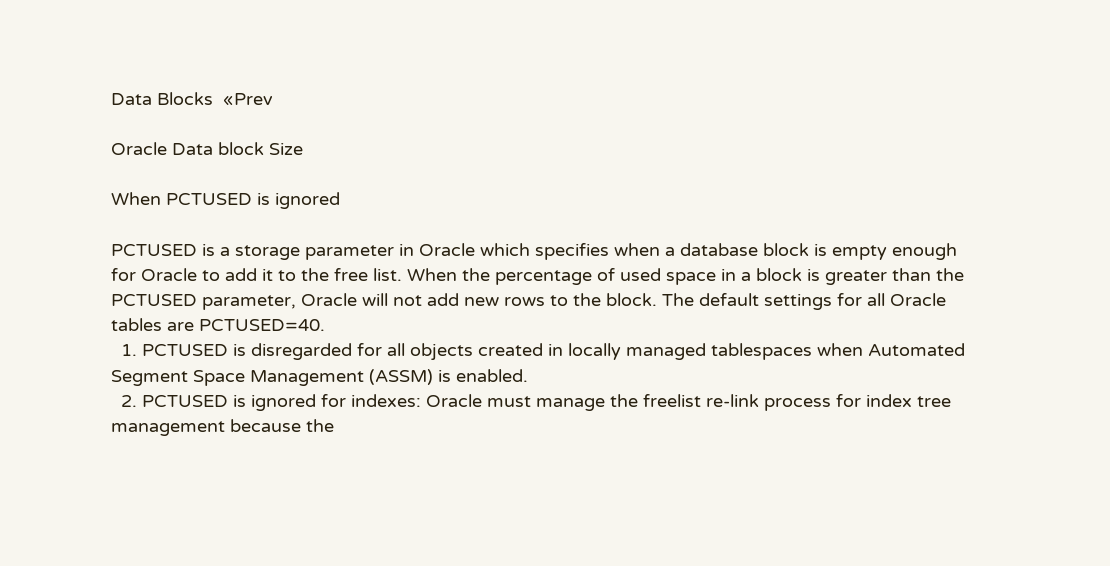Data Blocks  «Prev

Oracle Data block Size

When PCTUSED is ignored

PCTUSED is a storage parameter in Oracle which specifies when a database block is empty enough for Oracle to add it to the free list. When the percentage of used space in a block is greater than the PCTUSED parameter, Oracle will not add new rows to the block. The default settings for all Oracle tables are PCTUSED=40.
  1. PCTUSED is disregarded for all objects created in locally managed tablespaces when Automated Segment Space Management (ASSM) is enabled.
  2. PCTUSED is ignored for indexes: Oracle must manage the freelist re-link process for index tree management because the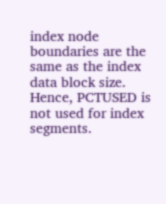index node boundaries are the same as the index data block size.
Hence, PCTUSED is not used for index segments.